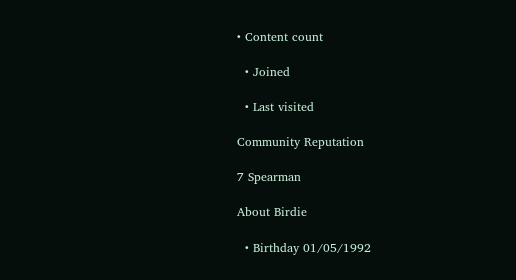• Content count

  • Joined

  • Last visited

Community Reputation

7 Spearman

About Birdie

  • Birthday 01/05/1992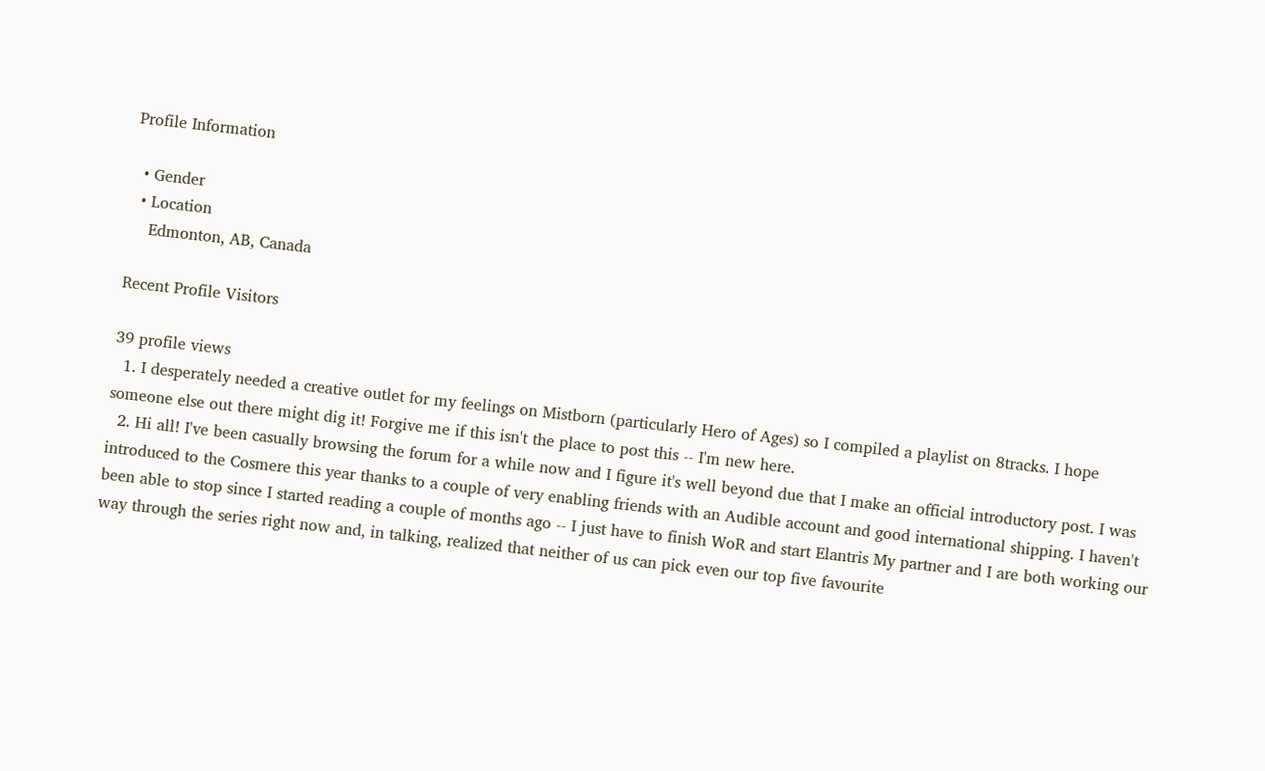Profile Information

  • Gender
  • Location
    Edmonton, AB, Canada

Recent Profile Visitors

39 profile views
  1. I desperately needed a creative outlet for my feelings on Mistborn (particularly Hero of Ages) so I compiled a playlist on 8tracks. I hope someone else out there might dig it! Forgive me if this isn't the place to post this -- I'm new here.
  2. Hi all! I've been casually browsing the forum for a while now and I figure it's well beyond due that I make an official introductory post. I was introduced to the Cosmere this year thanks to a couple of very enabling friends with an Audible account and good international shipping. I haven't been able to stop since I started reading a couple of months ago -- I just have to finish WoR and start Elantris My partner and I are both working our way through the series right now and, in talking, realized that neither of us can pick even our top five favourite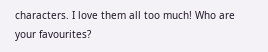characters. I love them all too much! Who are your favourites?